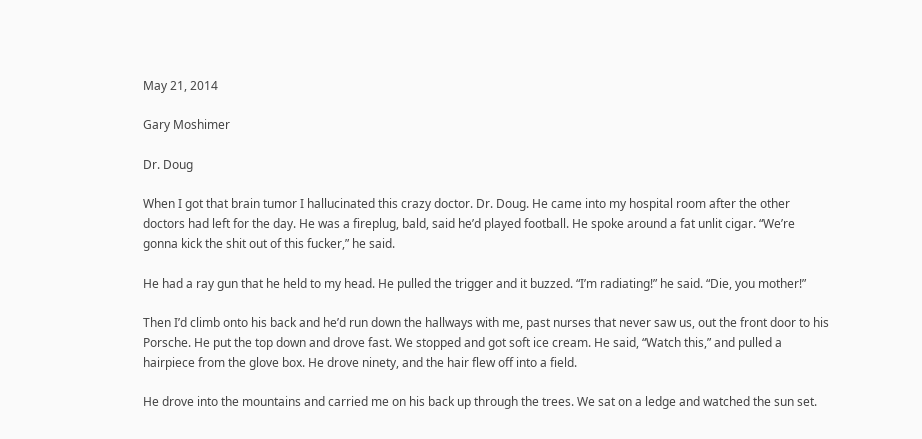May 21, 2014

Gary Moshimer

Dr. Doug

When I got that brain tumor I hallucinated this crazy doctor. Dr. Doug. He came into my hospital room after the other doctors had left for the day. He was a fireplug, bald, said he’d played football. He spoke around a fat unlit cigar. “We’re gonna kick the shit out of this fucker,” he said.

He had a ray gun that he held to my head. He pulled the trigger and it buzzed. “I’m radiating!” he said. “Die, you mother!”

Then I’d climb onto his back and he’d run down the hallways with me, past nurses that never saw us, out the front door to his Porsche. He put the top down and drove fast. We stopped and got soft ice cream. He said, “Watch this,” and pulled a hairpiece from the glove box. He drove ninety, and the hair flew off into a field.

He drove into the mountains and carried me on his back up through the trees. We sat on a ledge and watched the sun set.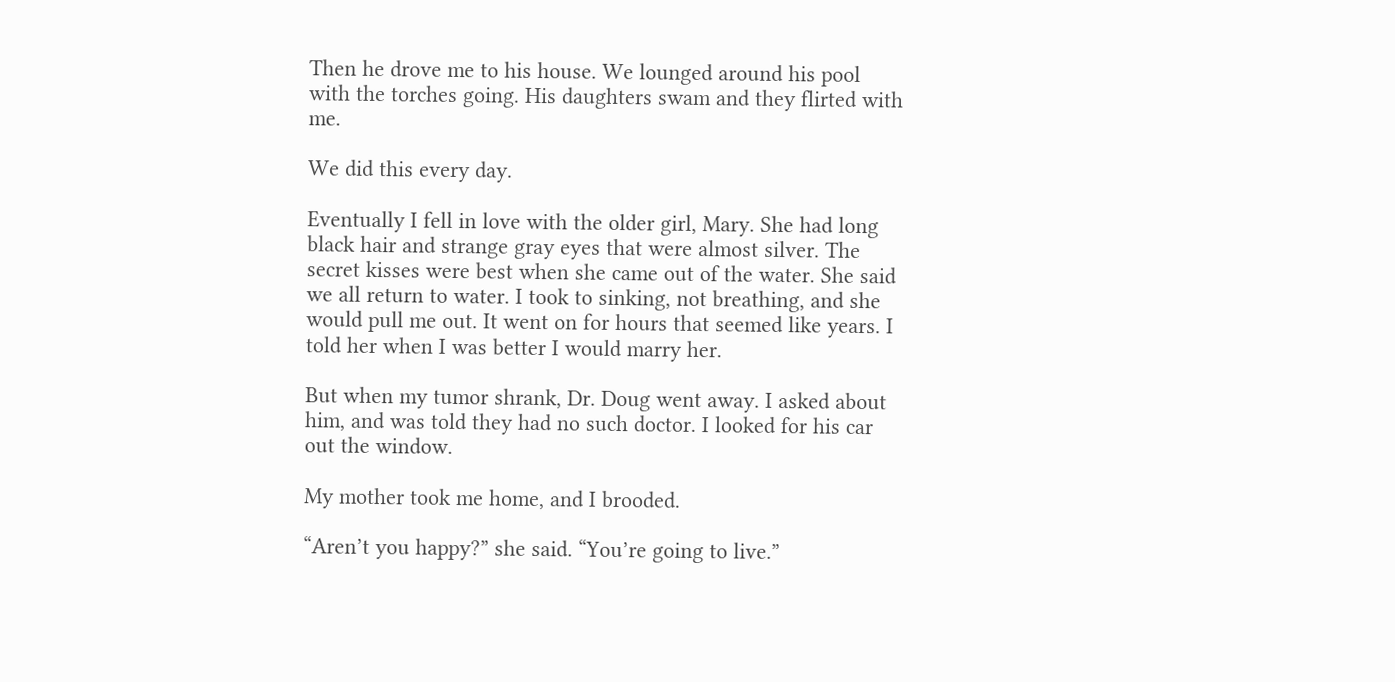Then he drove me to his house. We lounged around his pool with the torches going. His daughters swam and they flirted with me.

We did this every day.

Eventually I fell in love with the older girl, Mary. She had long black hair and strange gray eyes that were almost silver. The secret kisses were best when she came out of the water. She said we all return to water. I took to sinking, not breathing, and she would pull me out. It went on for hours that seemed like years. I told her when I was better I would marry her.

But when my tumor shrank, Dr. Doug went away. I asked about him, and was told they had no such doctor. I looked for his car out the window.

My mother took me home, and I brooded.

“Aren’t you happy?” she said. “You’re going to live.”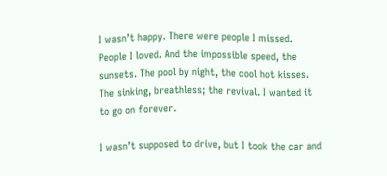I wasn’t happy. There were people I missed. People I loved. And the impossible speed, the sunsets. The pool by night, the cool hot kisses. The sinking, breathless; the revival. I wanted it to go on forever.

I wasn’t supposed to drive, but I took the car and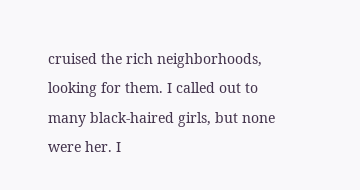cruised the rich neighborhoods, looking for them. I called out to many black-haired girls, but none were her. I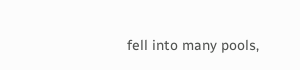fell into many pools,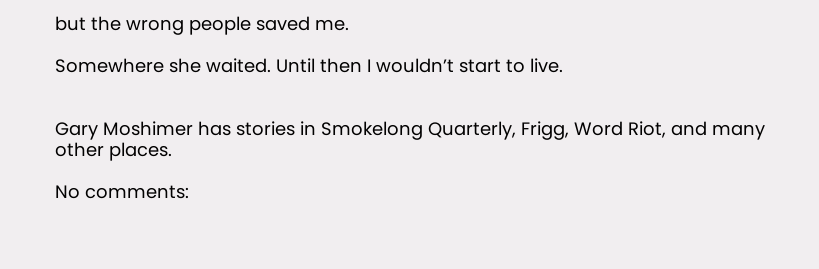but the wrong people saved me.

Somewhere she waited. Until then I wouldn’t start to live.


Gary Moshimer has stories in Smokelong Quarterly, Frigg, Word Riot, and many other places.

No comments: